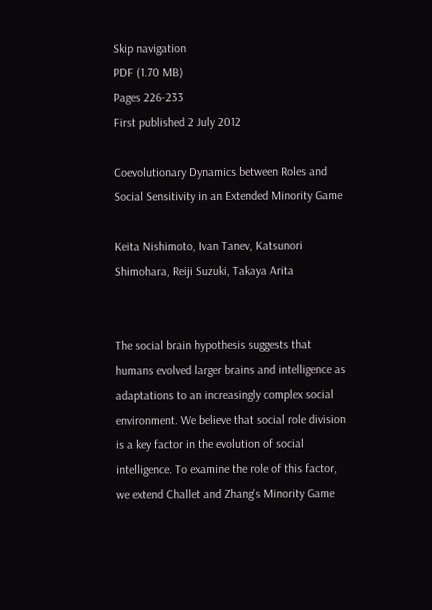Skip navigation
PDF (1.70 MB)
Pages 226-233
First published 2 July 2012

Coevolutionary Dynamics between Roles and Social Sensitivity in an Extended Minority Game

Keita Nishimoto, Ivan Tanev, Katsunori Shimohara, Reiji Suzuki, Takaya Arita


The social brain hypothesis suggests that humans evolved larger brains and intelligence as adaptations to an increasingly complex social environment. We believe that social role division is a key factor in the evolution of social intelligence. To examine the role of this factor, we extend Challet and Zhang's Minority Game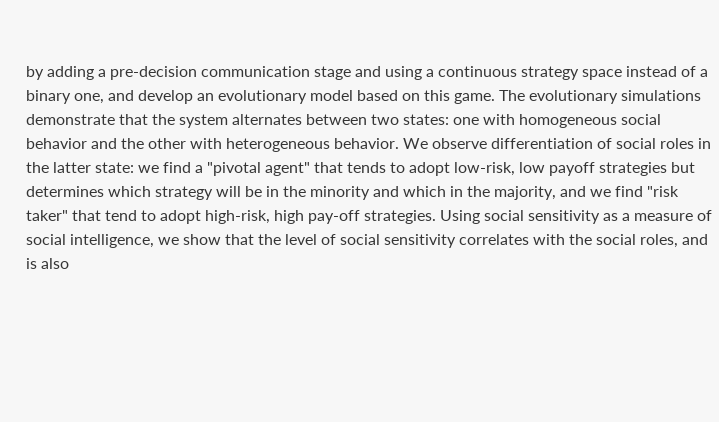by adding a pre-decision communication stage and using a continuous strategy space instead of a binary one, and develop an evolutionary model based on this game. The evolutionary simulations demonstrate that the system alternates between two states: one with homogeneous social behavior and the other with heterogeneous behavior. We observe differentiation of social roles in the latter state: we find a "pivotal agent" that tends to adopt low-risk, low payoff strategies but determines which strategy will be in the minority and which in the majority, and we find "risk taker" that tend to adopt high-risk, high pay-off strategies. Using social sensitivity as a measure of social intelligence, we show that the level of social sensitivity correlates with the social roles, and is also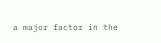a major factor in the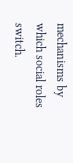mechanisms by which social roles switch.